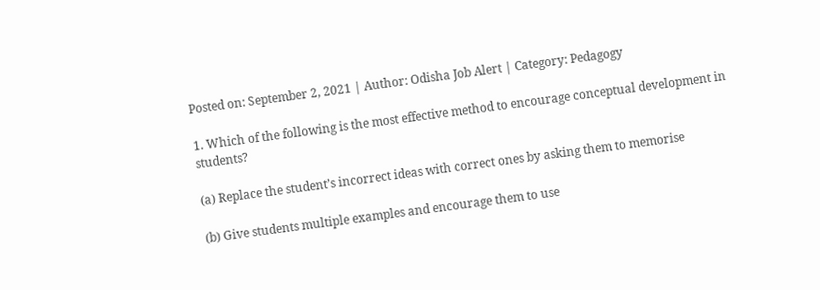Posted on: September 2, 2021 | Author: Odisha Job Alert | Category: Pedagogy

1. Which of the following is the most effective method to encourage conceptual development in students?

(a) Replace the student’s incorrect ideas with correct ones by asking them to memorise

(b) Give students multiple examples and encourage them to use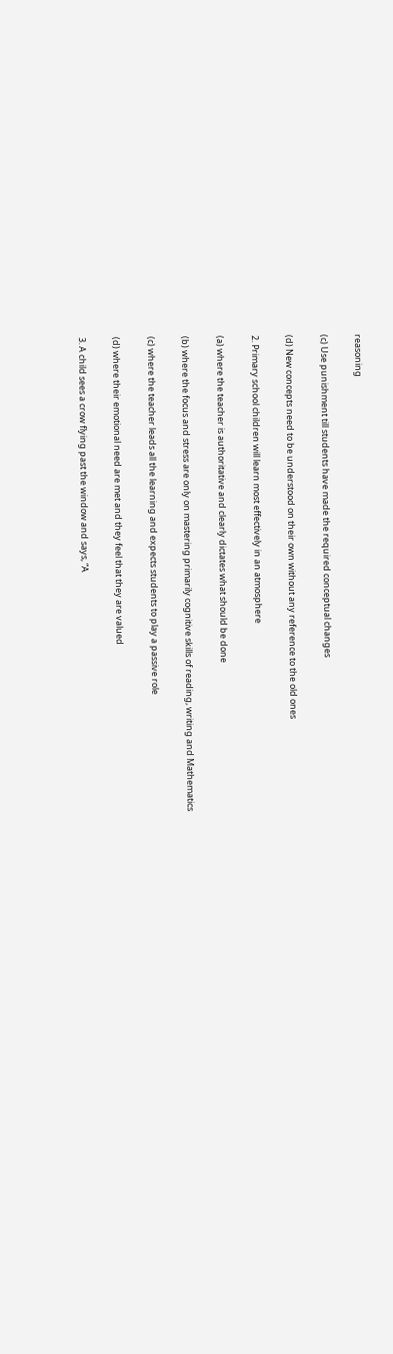reasoning

(c) Use punishment till students have made the required conceptual changes

(d) New concepts need to be understood on their own without any reference to the old ones

2. Primary school children will learn most effectively in an atmosphere

(a) where the teacher is authoritative and clearly dictates what should be done

(b) where the focus and stress are only on mastering primarily cognitive skills of reading, writing and Mathematics

(c) where the teacher leads all the learning and expects students to play a passive role

(d) where their emotional need are met and they feel that they are valued

3. A child sees a crow flying past the window and says, “A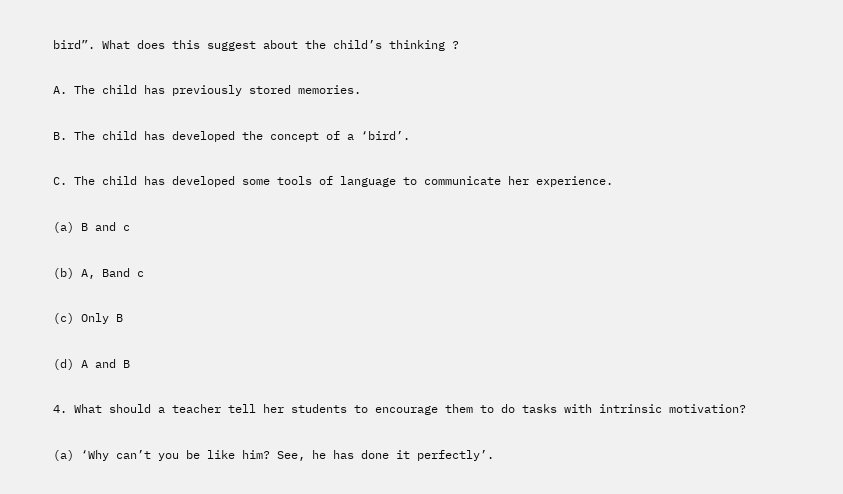bird”. What does this suggest about the child’s thinking ?

A. The child has previously stored memories.

B. The child has developed the concept of a ‘bird’.

C. The child has developed some tools of language to communicate her experience.

(a) B and c

(b) A, Band c

(c) Only B

(d) A and B

4. What should a teacher tell her students to encourage them to do tasks with intrinsic motivation?

(a) ‘Why can’t you be like him? See, he has done it perfectly’.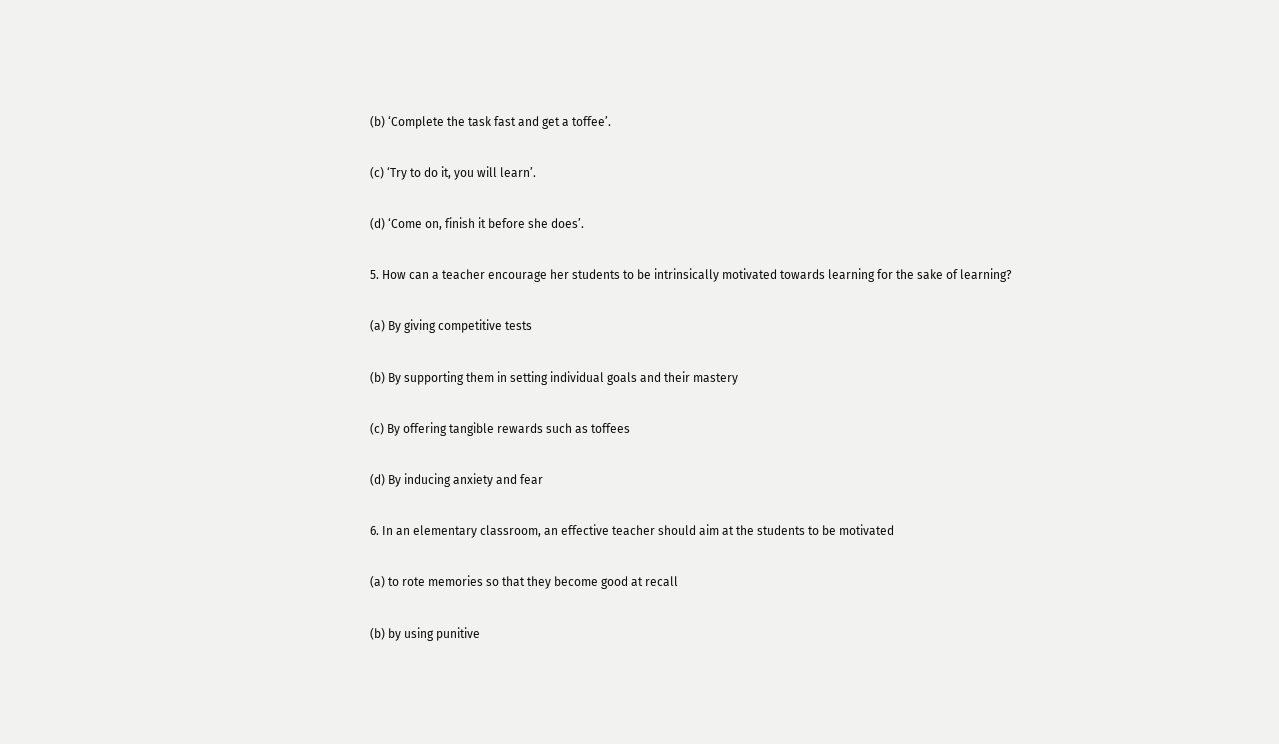(b) ‘Complete the task fast and get a toffee’.

(c) ‘Try to do it, you will learn’.

(d) ‘Come on, finish it before she does’.

5. How can a teacher encourage her students to be intrinsically motivated towards learning for the sake of learning?

(a) By giving competitive tests

(b) By supporting them in setting individual goals and their mastery

(c) By offering tangible rewards such as toffees

(d) By inducing anxiety and fear

6. In an elementary classroom, an effective teacher should aim at the students to be motivated

(a) to rote memories so that they become good at recall

(b) by using punitive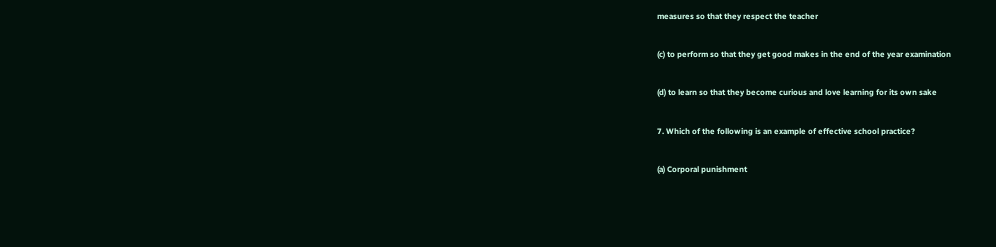measures so that they respect the teacher

(c) to perform so that they get good makes in the end of the year examination

(d) to learn so that they become curious and love learning for its own sake

7. Which of the following is an example of effective school practice?

(a) Corporal punishment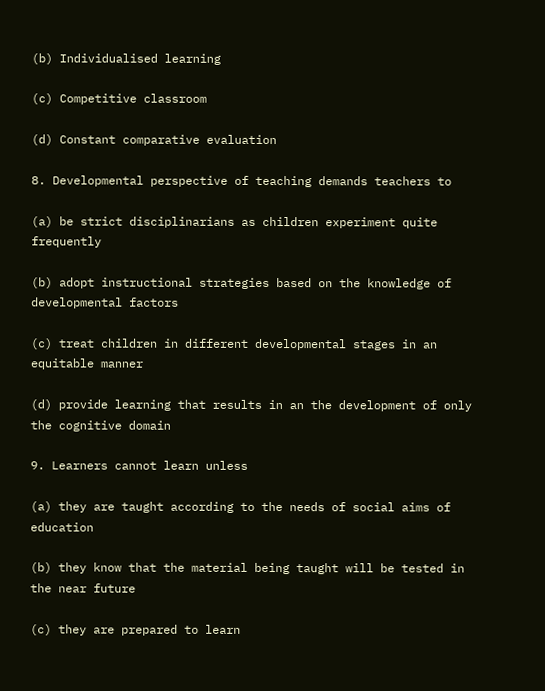(b) Individualised learning

(c) Competitive classroom

(d) Constant comparative evaluation

8. Developmental perspective of teaching demands teachers to

(a) be strict disciplinarians as children experiment quite frequently

(b) adopt instructional strategies based on the knowledge of developmental factors

(c) treat children in different developmental stages in an equitable manner

(d) provide learning that results in an the development of only the cognitive domain

9. Learners cannot learn unless

(a) they are taught according to the needs of social aims of education

(b) they know that the material being taught will be tested in the near future

(c) they are prepared to learn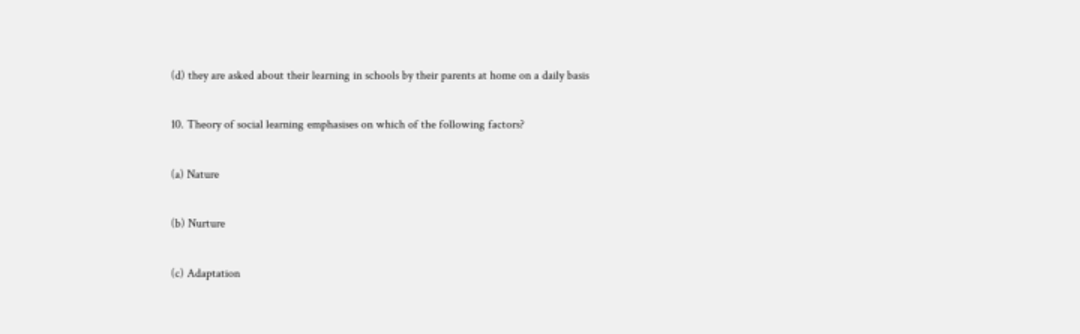(d) they are asked about their learning in schools by their parents at home on a daily basis

10. Theory of social learning emphasises on which of the following factors?

(a) Nature

(b) Nurture

(c) Adaptation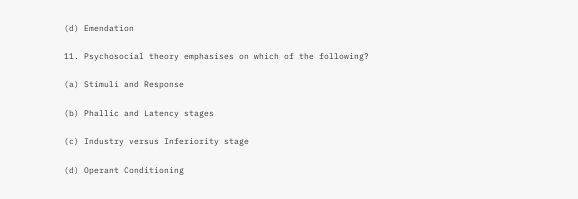(d) Emendation

11. Psychosocial theory emphasises on which of the following?

(a) Stimuli and Response

(b) Phallic and Latency stages

(c) Industry versus Inferiority stage

(d) Operant Conditioning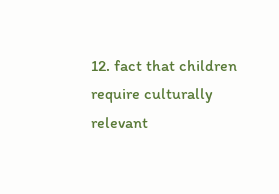12. fact that children require culturally relevant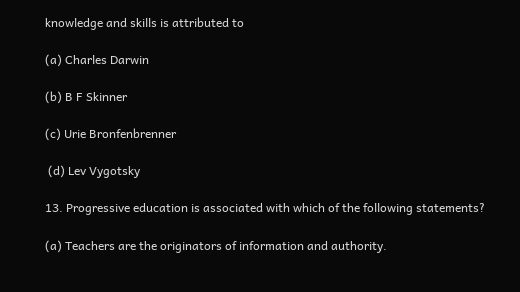knowledge and skills is attributed to

(a) Charles Darwin

(b) B F Skinner

(c) Urie Bronfenbrenner

 (d) Lev Vygotsky

13. Progressive education is associated with which of the following statements?

(a) Teachers are the originators of information and authority.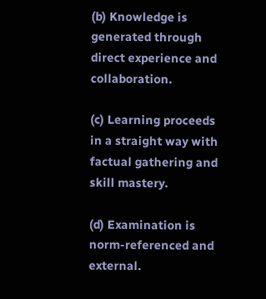(b) Knowledge is generated through direct experience and collaboration.

(c) Learning proceeds in a straight way with factual gathering and skill mastery.

(d) Examination is norm-referenced and external.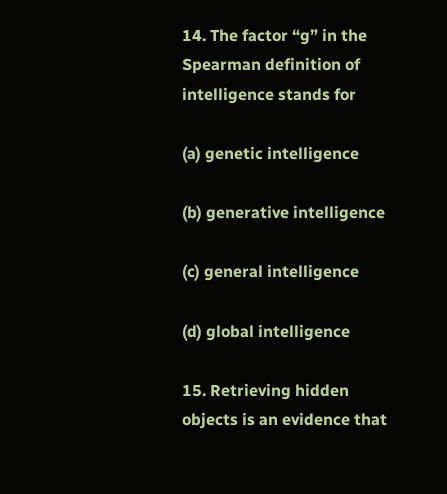14. The factor “g” in the Spearman definition of intelligence stands for

(a) genetic intelligence

(b) generative intelligence

(c) general intelligence

(d) global intelligence

15. Retrieving hidden objects is an evidence that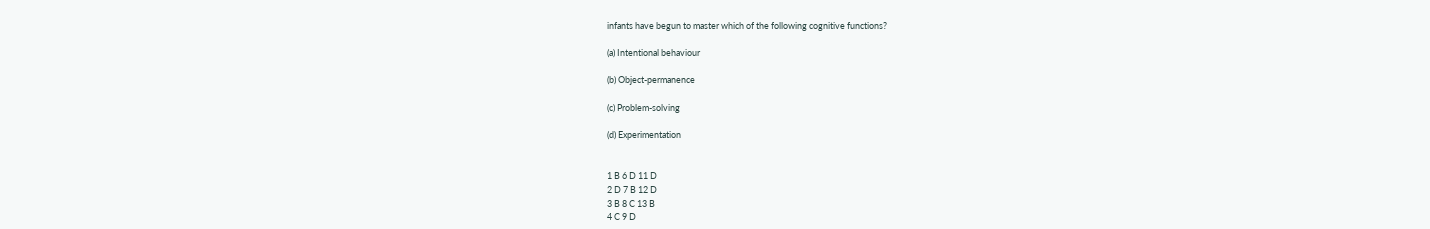infants have begun to master which of the following cognitive functions?

(a) Intentional behaviour

(b) Object-permanence

(c) Problem-solving

(d) Experimentation


1 B 6 D 11 D
2 D 7 B 12 D
3 B 8 C 13 B
4 C 9 D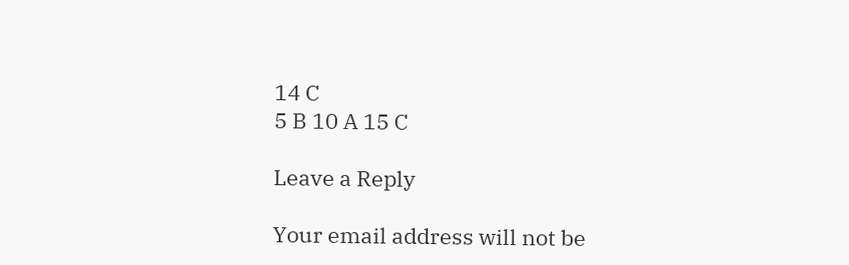14 C
5 B 10 A 15 C

Leave a Reply

Your email address will not be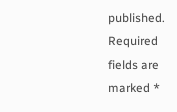published. Required fields are marked *